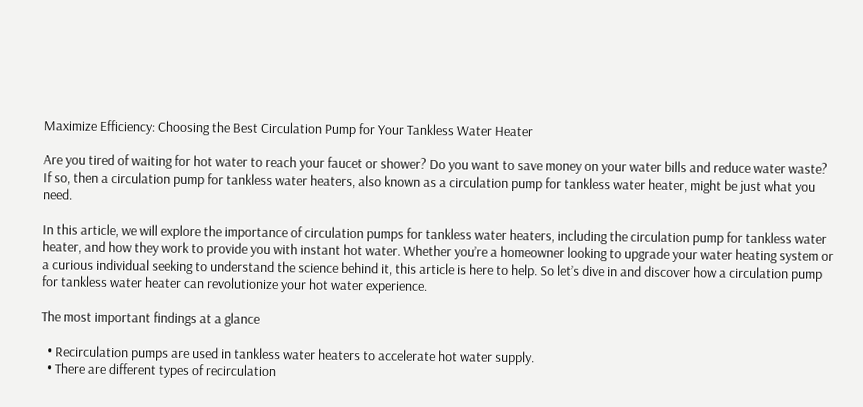Maximize Efficiency: Choosing the Best Circulation Pump for Your Tankless Water Heater

Are you tired of waiting for hot water to reach your faucet or shower? Do you want to save money on your water bills and reduce water waste? If so, then a circulation pump for tankless water heaters, also known as a circulation pump for tankless water heater, might be just what you need.

In this article, we will explore the importance of circulation pumps for tankless water heaters, including the circulation pump for tankless water heater, and how they work to provide you with instant hot water. Whether you’re a homeowner looking to upgrade your water heating system or a curious individual seeking to understand the science behind it, this article is here to help. So let’s dive in and discover how a circulation pump for tankless water heater can revolutionize your hot water experience.

The most important findings at a glance

  • Recirculation pumps are used in tankless water heaters to accelerate hot water supply.
  • There are different types of recirculation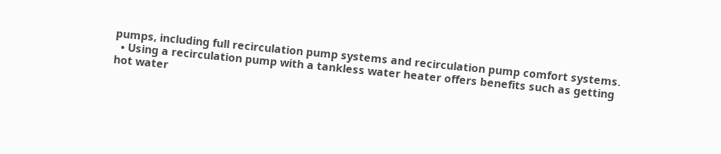pumps, including full recirculation pump systems and recirculation pump comfort systems.
  • Using a recirculation pump with a tankless water heater offers benefits such as getting hot water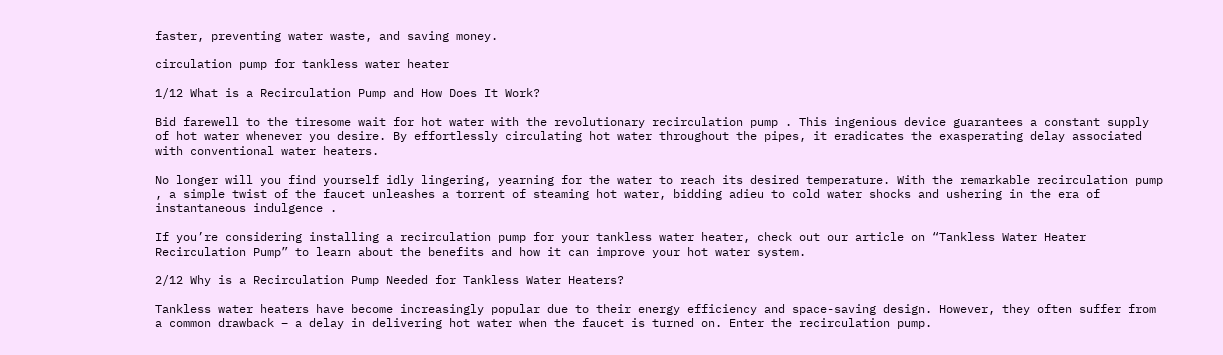faster, preventing water waste, and saving money.

circulation pump for tankless water heater

1/12 What is a Recirculation Pump and How Does It Work?

Bid farewell to the tiresome wait for hot water with the revolutionary recirculation pump . This ingenious device guarantees a constant supply of hot water whenever you desire. By effortlessly circulating hot water throughout the pipes, it eradicates the exasperating delay associated with conventional water heaters.

No longer will you find yourself idly lingering, yearning for the water to reach its desired temperature. With the remarkable recirculation pump , a simple twist of the faucet unleashes a torrent of steaming hot water, bidding adieu to cold water shocks and ushering in the era of instantaneous indulgence .

If you’re considering installing a recirculation pump for your tankless water heater, check out our article on “Tankless Water Heater Recirculation Pump” to learn about the benefits and how it can improve your hot water system.

2/12 Why is a Recirculation Pump Needed for Tankless Water Heaters?

Tankless water heaters have become increasingly popular due to their energy efficiency and space-saving design. However, they often suffer from a common drawback – a delay in delivering hot water when the faucet is turned on. Enter the recirculation pump.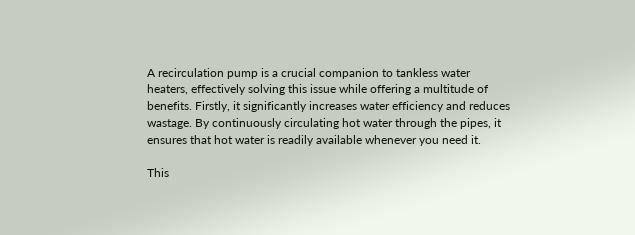A recirculation pump is a crucial companion to tankless water heaters, effectively solving this issue while offering a multitude of benefits. Firstly, it significantly increases water efficiency and reduces wastage. By continuously circulating hot water through the pipes, it ensures that hot water is readily available whenever you need it.

This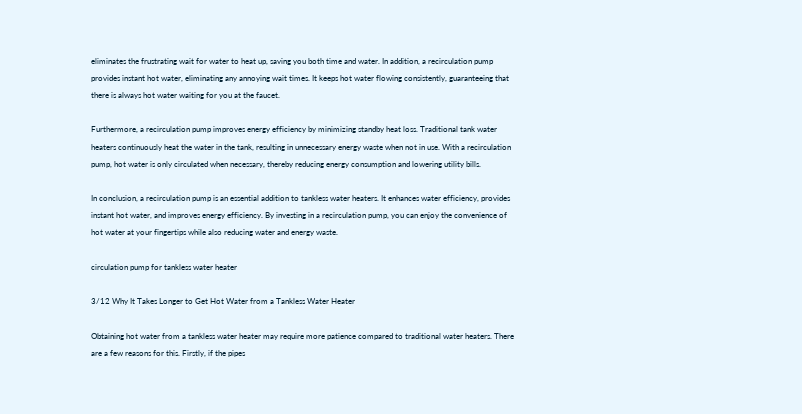eliminates the frustrating wait for water to heat up, saving you both time and water. In addition, a recirculation pump provides instant hot water, eliminating any annoying wait times. It keeps hot water flowing consistently, guaranteeing that there is always hot water waiting for you at the faucet.

Furthermore, a recirculation pump improves energy efficiency by minimizing standby heat loss. Traditional tank water heaters continuously heat the water in the tank, resulting in unnecessary energy waste when not in use. With a recirculation pump, hot water is only circulated when necessary, thereby reducing energy consumption and lowering utility bills.

In conclusion, a recirculation pump is an essential addition to tankless water heaters. It enhances water efficiency, provides instant hot water, and improves energy efficiency. By investing in a recirculation pump, you can enjoy the convenience of hot water at your fingertips while also reducing water and energy waste.

circulation pump for tankless water heater

3/12 Why It Takes Longer to Get Hot Water from a Tankless Water Heater

Obtaining hot water from a tankless water heater may require more patience compared to traditional water heaters. There are a few reasons for this. Firstly, if the pipes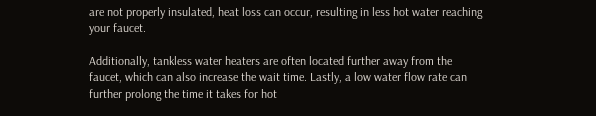are not properly insulated, heat loss can occur, resulting in less hot water reaching your faucet.

Additionally, tankless water heaters are often located further away from the faucet, which can also increase the wait time. Lastly, a low water flow rate can further prolong the time it takes for hot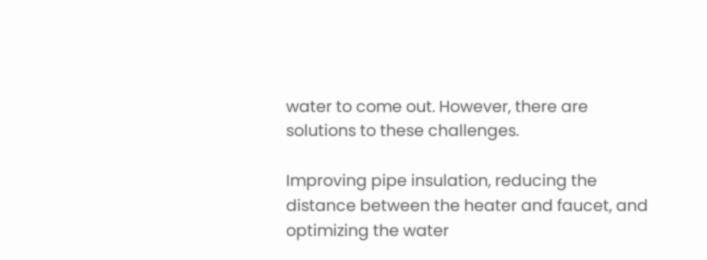water to come out. However, there are solutions to these challenges.

Improving pipe insulation, reducing the distance between the heater and faucet, and optimizing the water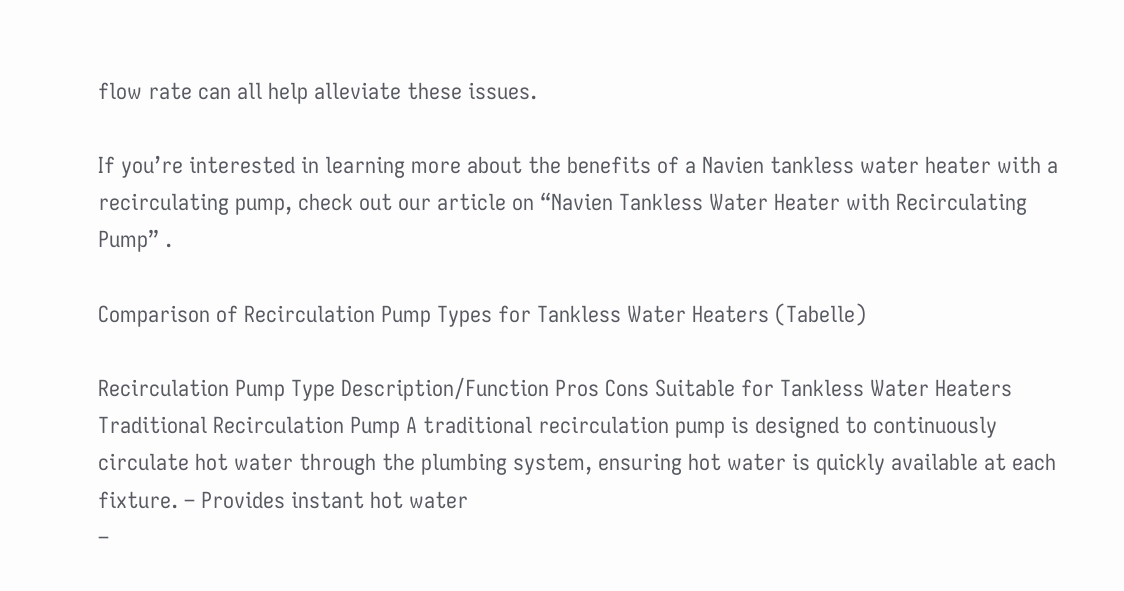flow rate can all help alleviate these issues.

If you’re interested in learning more about the benefits of a Navien tankless water heater with a recirculating pump, check out our article on “Navien Tankless Water Heater with Recirculating Pump” .

Comparison of Recirculation Pump Types for Tankless Water Heaters (Tabelle)

Recirculation Pump Type Description/Function Pros Cons Suitable for Tankless Water Heaters
Traditional Recirculation Pump A traditional recirculation pump is designed to continuously circulate hot water through the plumbing system, ensuring hot water is quickly available at each fixture. – Provides instant hot water
–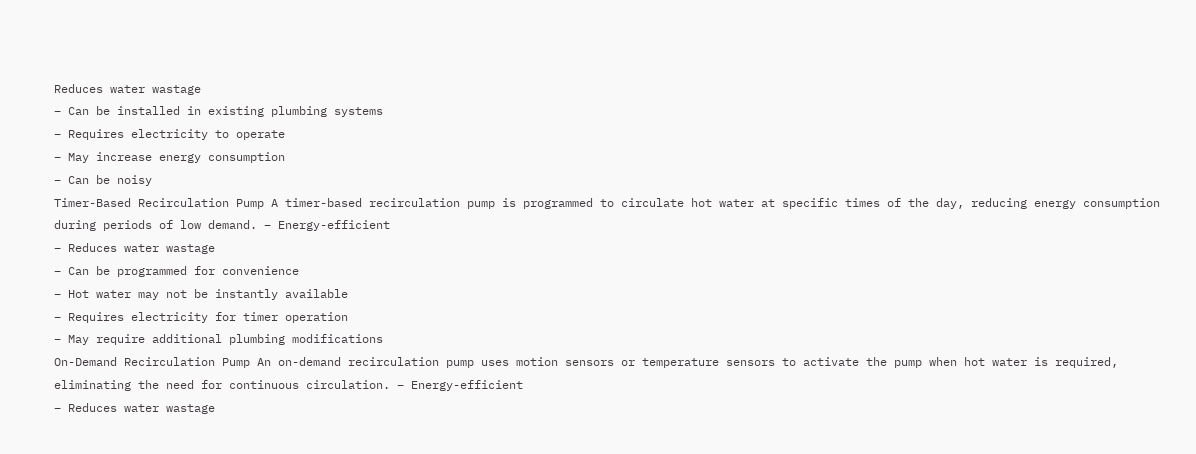Reduces water wastage
– Can be installed in existing plumbing systems
– Requires electricity to operate
– May increase energy consumption
– Can be noisy
Timer-Based Recirculation Pump A timer-based recirculation pump is programmed to circulate hot water at specific times of the day, reducing energy consumption during periods of low demand. – Energy-efficient
– Reduces water wastage
– Can be programmed for convenience
– Hot water may not be instantly available
– Requires electricity for timer operation
– May require additional plumbing modifications
On-Demand Recirculation Pump An on-demand recirculation pump uses motion sensors or temperature sensors to activate the pump when hot water is required, eliminating the need for continuous circulation. – Energy-efficient
– Reduces water wastage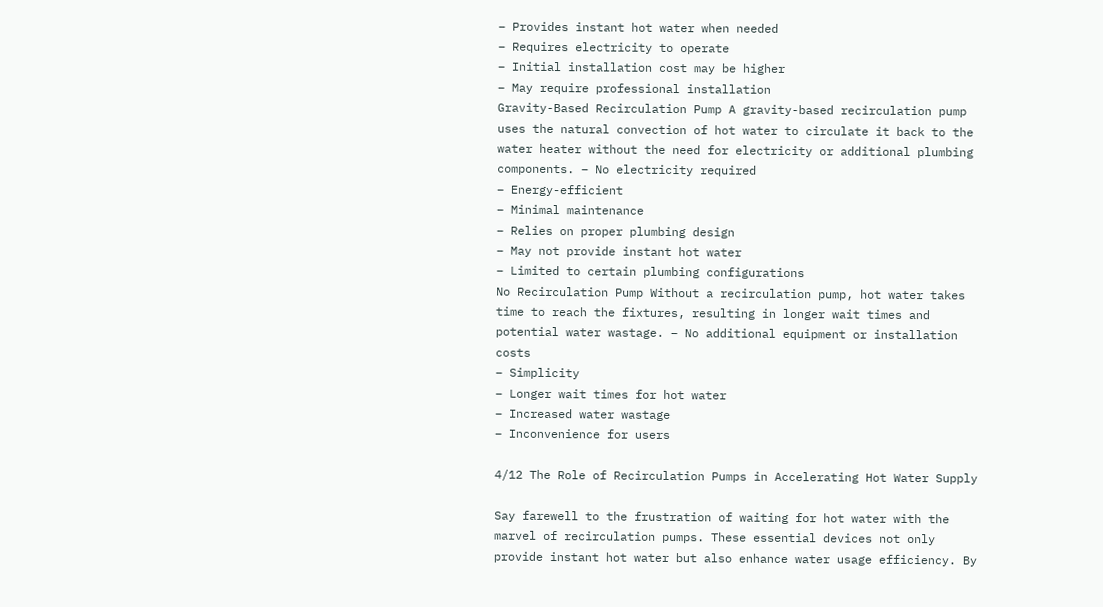– Provides instant hot water when needed
– Requires electricity to operate
– Initial installation cost may be higher
– May require professional installation
Gravity-Based Recirculation Pump A gravity-based recirculation pump uses the natural convection of hot water to circulate it back to the water heater without the need for electricity or additional plumbing components. – No electricity required
– Energy-efficient
– Minimal maintenance
– Relies on proper plumbing design
– May not provide instant hot water
– Limited to certain plumbing configurations
No Recirculation Pump Without a recirculation pump, hot water takes time to reach the fixtures, resulting in longer wait times and potential water wastage. – No additional equipment or installation costs
– Simplicity
– Longer wait times for hot water
– Increased water wastage
– Inconvenience for users

4/12 The Role of Recirculation Pumps in Accelerating Hot Water Supply

Say farewell to the frustration of waiting for hot water with the marvel of recirculation pumps. These essential devices not only provide instant hot water but also enhance water usage efficiency. By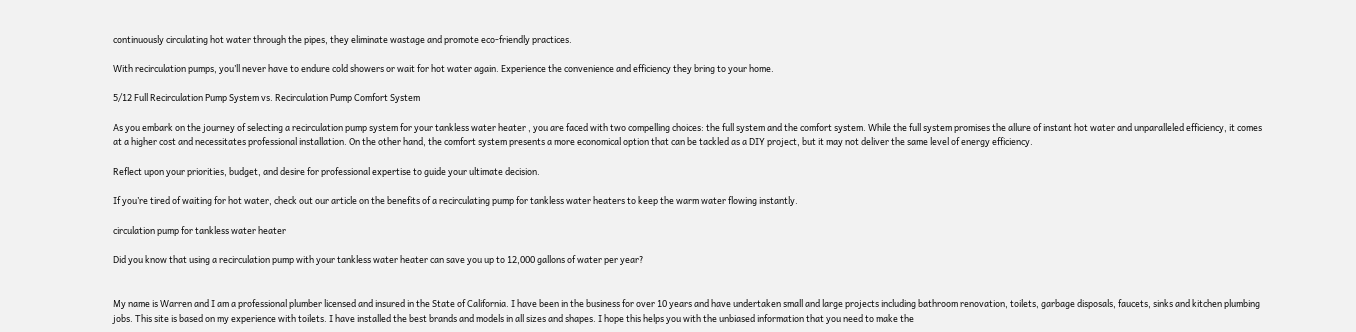continuously circulating hot water through the pipes, they eliminate wastage and promote eco-friendly practices.

With recirculation pumps, you’ll never have to endure cold showers or wait for hot water again. Experience the convenience and efficiency they bring to your home.

5/12 Full Recirculation Pump System vs. Recirculation Pump Comfort System

As you embark on the journey of selecting a recirculation pump system for your tankless water heater , you are faced with two compelling choices: the full system and the comfort system. While the full system promises the allure of instant hot water and unparalleled efficiency, it comes at a higher cost and necessitates professional installation. On the other hand, the comfort system presents a more economical option that can be tackled as a DIY project, but it may not deliver the same level of energy efficiency.

Reflect upon your priorities, budget, and desire for professional expertise to guide your ultimate decision.

If you’re tired of waiting for hot water, check out our article on the benefits of a recirculating pump for tankless water heaters to keep the warm water flowing instantly.

circulation pump for tankless water heater

Did you know that using a recirculation pump with your tankless water heater can save you up to 12,000 gallons of water per year?


My name is Warren and I am a professional plumber licensed and insured in the State of California. I have been in the business for over 10 years and have undertaken small and large projects including bathroom renovation, toilets, garbage disposals, faucets, sinks and kitchen plumbing jobs. This site is based on my experience with toilets. I have installed the best brands and models in all sizes and shapes. I hope this helps you with the unbiased information that you need to make the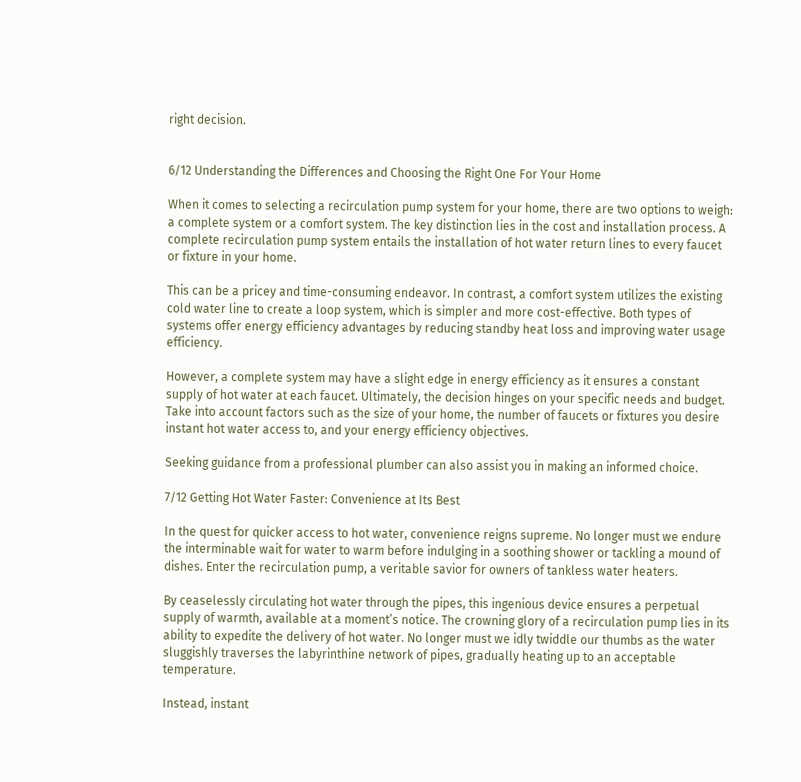right decision.


6/12 Understanding the Differences and Choosing the Right One For Your Home

When it comes to selecting a recirculation pump system for your home, there are two options to weigh: a complete system or a comfort system. The key distinction lies in the cost and installation process. A complete recirculation pump system entails the installation of hot water return lines to every faucet or fixture in your home.

This can be a pricey and time-consuming endeavor. In contrast, a comfort system utilizes the existing cold water line to create a loop system, which is simpler and more cost-effective. Both types of systems offer energy efficiency advantages by reducing standby heat loss and improving water usage efficiency.

However, a complete system may have a slight edge in energy efficiency as it ensures a constant supply of hot water at each faucet. Ultimately, the decision hinges on your specific needs and budget. Take into account factors such as the size of your home, the number of faucets or fixtures you desire instant hot water access to, and your energy efficiency objectives.

Seeking guidance from a professional plumber can also assist you in making an informed choice.

7/12 Getting Hot Water Faster: Convenience at Its Best

In the quest for quicker access to hot water, convenience reigns supreme. No longer must we endure the interminable wait for water to warm before indulging in a soothing shower or tackling a mound of dishes. Enter the recirculation pump, a veritable savior for owners of tankless water heaters.

By ceaselessly circulating hot water through the pipes, this ingenious device ensures a perpetual supply of warmth, available at a moment’s notice. The crowning glory of a recirculation pump lies in its ability to expedite the delivery of hot water. No longer must we idly twiddle our thumbs as the water sluggishly traverses the labyrinthine network of pipes, gradually heating up to an acceptable temperature.

Instead, instant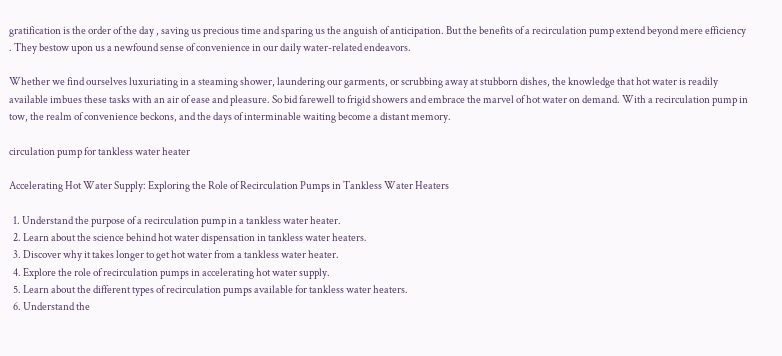gratification is the order of the day , saving us precious time and sparing us the anguish of anticipation. But the benefits of a recirculation pump extend beyond mere efficiency . They bestow upon us a newfound sense of convenience in our daily water-related endeavors.

Whether we find ourselves luxuriating in a steaming shower, laundering our garments, or scrubbing away at stubborn dishes, the knowledge that hot water is readily available imbues these tasks with an air of ease and pleasure. So bid farewell to frigid showers and embrace the marvel of hot water on demand. With a recirculation pump in tow, the realm of convenience beckons, and the days of interminable waiting become a distant memory.

circulation pump for tankless water heater

Accelerating Hot Water Supply: Exploring the Role of Recirculation Pumps in Tankless Water Heaters

  1. Understand the purpose of a recirculation pump in a tankless water heater.
  2. Learn about the science behind hot water dispensation in tankless water heaters.
  3. Discover why it takes longer to get hot water from a tankless water heater.
  4. Explore the role of recirculation pumps in accelerating hot water supply.
  5. Learn about the different types of recirculation pumps available for tankless water heaters.
  6. Understand the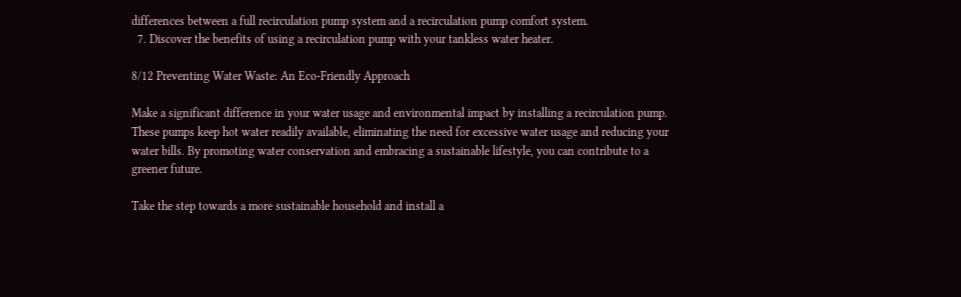differences between a full recirculation pump system and a recirculation pump comfort system.
  7. Discover the benefits of using a recirculation pump with your tankless water heater.

8/12 Preventing Water Waste: An Eco-Friendly Approach

Make a significant difference in your water usage and environmental impact by installing a recirculation pump. These pumps keep hot water readily available, eliminating the need for excessive water usage and reducing your water bills. By promoting water conservation and embracing a sustainable lifestyle, you can contribute to a greener future.

Take the step towards a more sustainable household and install a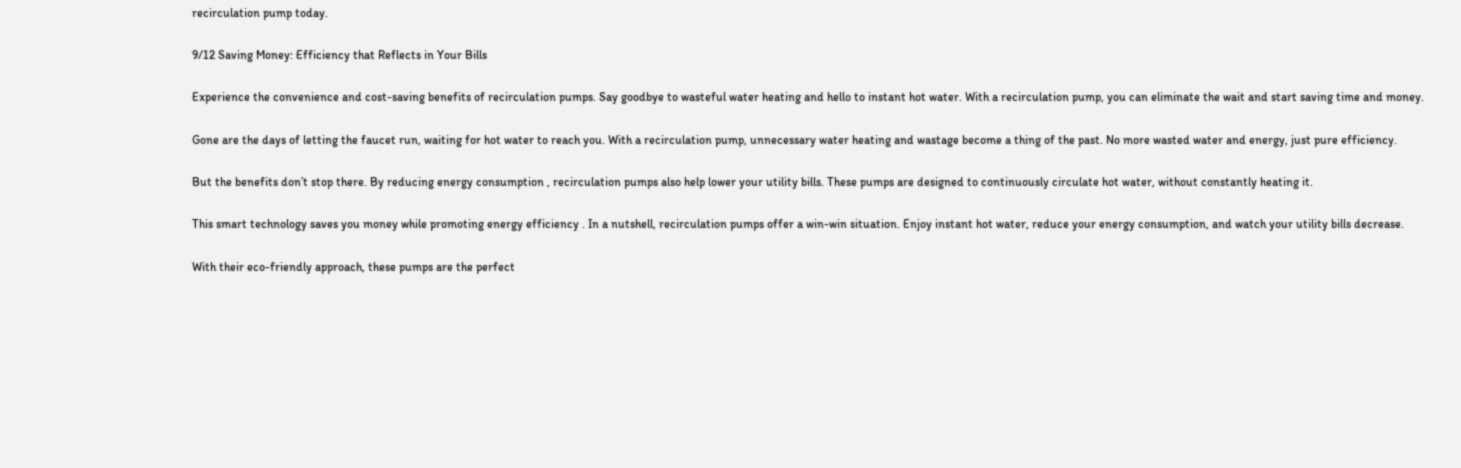recirculation pump today.

9/12 Saving Money: Efficiency that Reflects in Your Bills

Experience the convenience and cost-saving benefits of recirculation pumps. Say goodbye to wasteful water heating and hello to instant hot water. With a recirculation pump, you can eliminate the wait and start saving time and money.

Gone are the days of letting the faucet run, waiting for hot water to reach you. With a recirculation pump, unnecessary water heating and wastage become a thing of the past. No more wasted water and energy, just pure efficiency.

But the benefits don’t stop there. By reducing energy consumption , recirculation pumps also help lower your utility bills. These pumps are designed to continuously circulate hot water, without constantly heating it.

This smart technology saves you money while promoting energy efficiency . In a nutshell, recirculation pumps offer a win-win situation. Enjoy instant hot water, reduce your energy consumption, and watch your utility bills decrease.

With their eco-friendly approach, these pumps are the perfect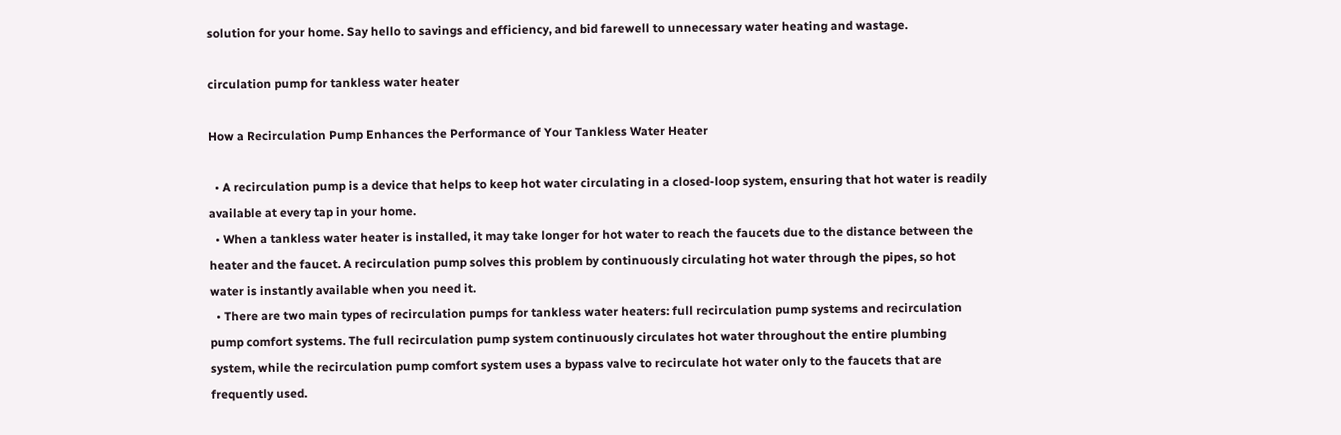solution for your home. Say hello to savings and efficiency, and bid farewell to unnecessary water heating and wastage.

circulation pump for tankless water heater

How a Recirculation Pump Enhances the Performance of Your Tankless Water Heater

  • A recirculation pump is a device that helps to keep hot water circulating in a closed-loop system, ensuring that hot water is readily available at every tap in your home.
  • When a tankless water heater is installed, it may take longer for hot water to reach the faucets due to the distance between the heater and the faucet. A recirculation pump solves this problem by continuously circulating hot water through the pipes, so hot water is instantly available when you need it.
  • There are two main types of recirculation pumps for tankless water heaters: full recirculation pump systems and recirculation pump comfort systems. The full recirculation pump system continuously circulates hot water throughout the entire plumbing system, while the recirculation pump comfort system uses a bypass valve to recirculate hot water only to the faucets that are frequently used.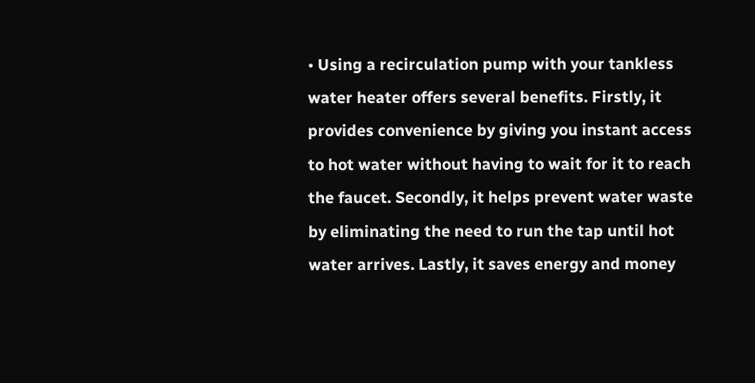• Using a recirculation pump with your tankless water heater offers several benefits. Firstly, it provides convenience by giving you instant access to hot water without having to wait for it to reach the faucet. Secondly, it helps prevent water waste by eliminating the need to run the tap until hot water arrives. Lastly, it saves energy and money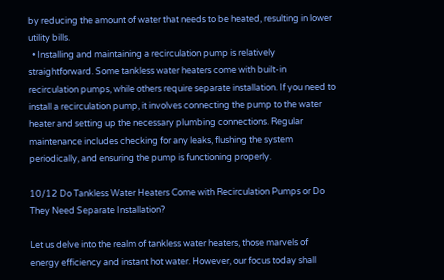by reducing the amount of water that needs to be heated, resulting in lower utility bills.
  • Installing and maintaining a recirculation pump is relatively straightforward. Some tankless water heaters come with built-in recirculation pumps, while others require separate installation. If you need to install a recirculation pump, it involves connecting the pump to the water heater and setting up the necessary plumbing connections. Regular maintenance includes checking for any leaks, flushing the system periodically, and ensuring the pump is functioning properly.

10/12 Do Tankless Water Heaters Come with Recirculation Pumps or Do They Need Separate Installation?

Let us delve into the realm of tankless water heaters, those marvels of energy efficiency and instant hot water. However, our focus today shall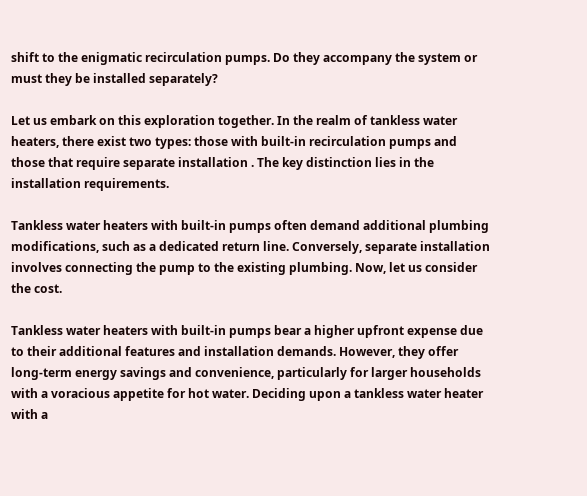shift to the enigmatic recirculation pumps. Do they accompany the system or must they be installed separately?

Let us embark on this exploration together. In the realm of tankless water heaters, there exist two types: those with built-in recirculation pumps and those that require separate installation . The key distinction lies in the installation requirements.

Tankless water heaters with built-in pumps often demand additional plumbing modifications, such as a dedicated return line. Conversely, separate installation involves connecting the pump to the existing plumbing. Now, let us consider the cost.

Tankless water heaters with built-in pumps bear a higher upfront expense due to their additional features and installation demands. However, they offer long-term energy savings and convenience, particularly for larger households with a voracious appetite for hot water. Deciding upon a tankless water heater with a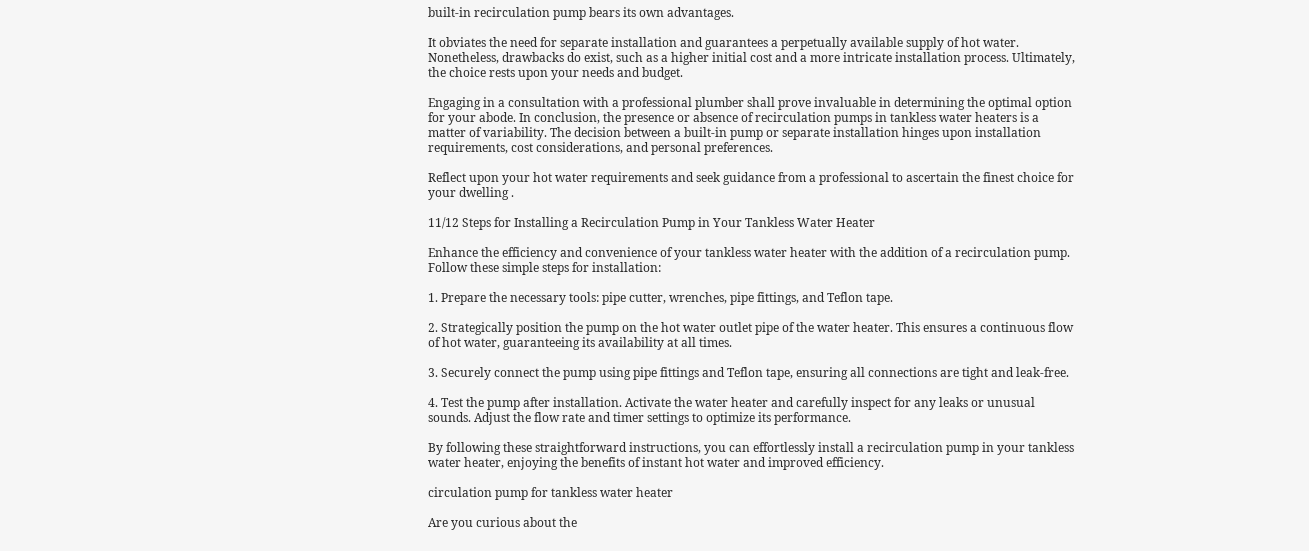built-in recirculation pump bears its own advantages.

It obviates the need for separate installation and guarantees a perpetually available supply of hot water. Nonetheless, drawbacks do exist, such as a higher initial cost and a more intricate installation process. Ultimately, the choice rests upon your needs and budget.

Engaging in a consultation with a professional plumber shall prove invaluable in determining the optimal option for your abode. In conclusion, the presence or absence of recirculation pumps in tankless water heaters is a matter of variability. The decision between a built-in pump or separate installation hinges upon installation requirements, cost considerations, and personal preferences.

Reflect upon your hot water requirements and seek guidance from a professional to ascertain the finest choice for your dwelling .

11/12 Steps for Installing a Recirculation Pump in Your Tankless Water Heater

Enhance the efficiency and convenience of your tankless water heater with the addition of a recirculation pump. Follow these simple steps for installation:

1. Prepare the necessary tools: pipe cutter, wrenches, pipe fittings, and Teflon tape.

2. Strategically position the pump on the hot water outlet pipe of the water heater. This ensures a continuous flow of hot water, guaranteeing its availability at all times.

3. Securely connect the pump using pipe fittings and Teflon tape, ensuring all connections are tight and leak-free.

4. Test the pump after installation. Activate the water heater and carefully inspect for any leaks or unusual sounds. Adjust the flow rate and timer settings to optimize its performance.

By following these straightforward instructions, you can effortlessly install a recirculation pump in your tankless water heater, enjoying the benefits of instant hot water and improved efficiency.

circulation pump for tankless water heater

Are you curious about the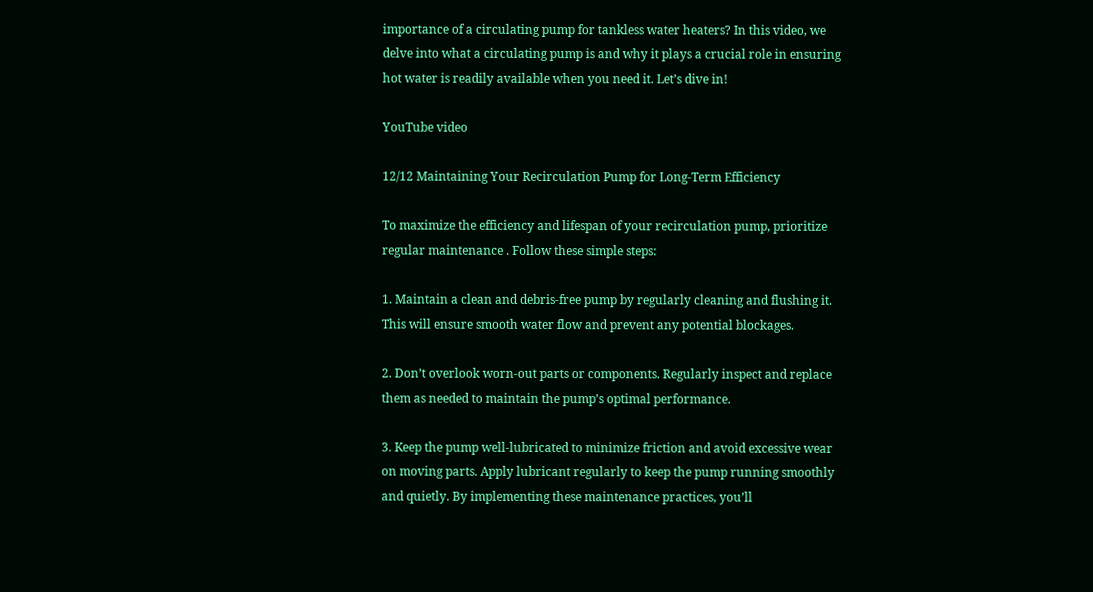importance of a circulating pump for tankless water heaters? In this video, we delve into what a circulating pump is and why it plays a crucial role in ensuring hot water is readily available when you need it. Let’s dive in!

YouTube video

12/12 Maintaining Your Recirculation Pump for Long-Term Efficiency

To maximize the efficiency and lifespan of your recirculation pump, prioritize regular maintenance . Follow these simple steps:

1. Maintain a clean and debris-free pump by regularly cleaning and flushing it. This will ensure smooth water flow and prevent any potential blockages.

2. Don’t overlook worn-out parts or components. Regularly inspect and replace them as needed to maintain the pump’s optimal performance.

3. Keep the pump well-lubricated to minimize friction and avoid excessive wear on moving parts. Apply lubricant regularly to keep the pump running smoothly and quietly. By implementing these maintenance practices, you’ll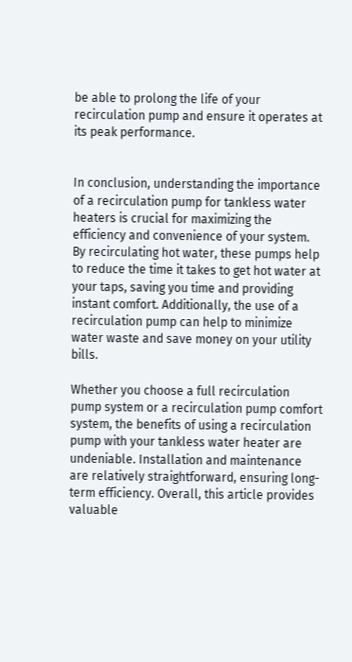be able to prolong the life of your recirculation pump and ensure it operates at its peak performance.


In conclusion, understanding the importance of a recirculation pump for tankless water heaters is crucial for maximizing the efficiency and convenience of your system. By recirculating hot water, these pumps help to reduce the time it takes to get hot water at your taps, saving you time and providing instant comfort. Additionally, the use of a recirculation pump can help to minimize water waste and save money on your utility bills.

Whether you choose a full recirculation pump system or a recirculation pump comfort system, the benefits of using a recirculation pump with your tankless water heater are undeniable. Installation and maintenance are relatively straightforward, ensuring long-term efficiency. Overall, this article provides valuable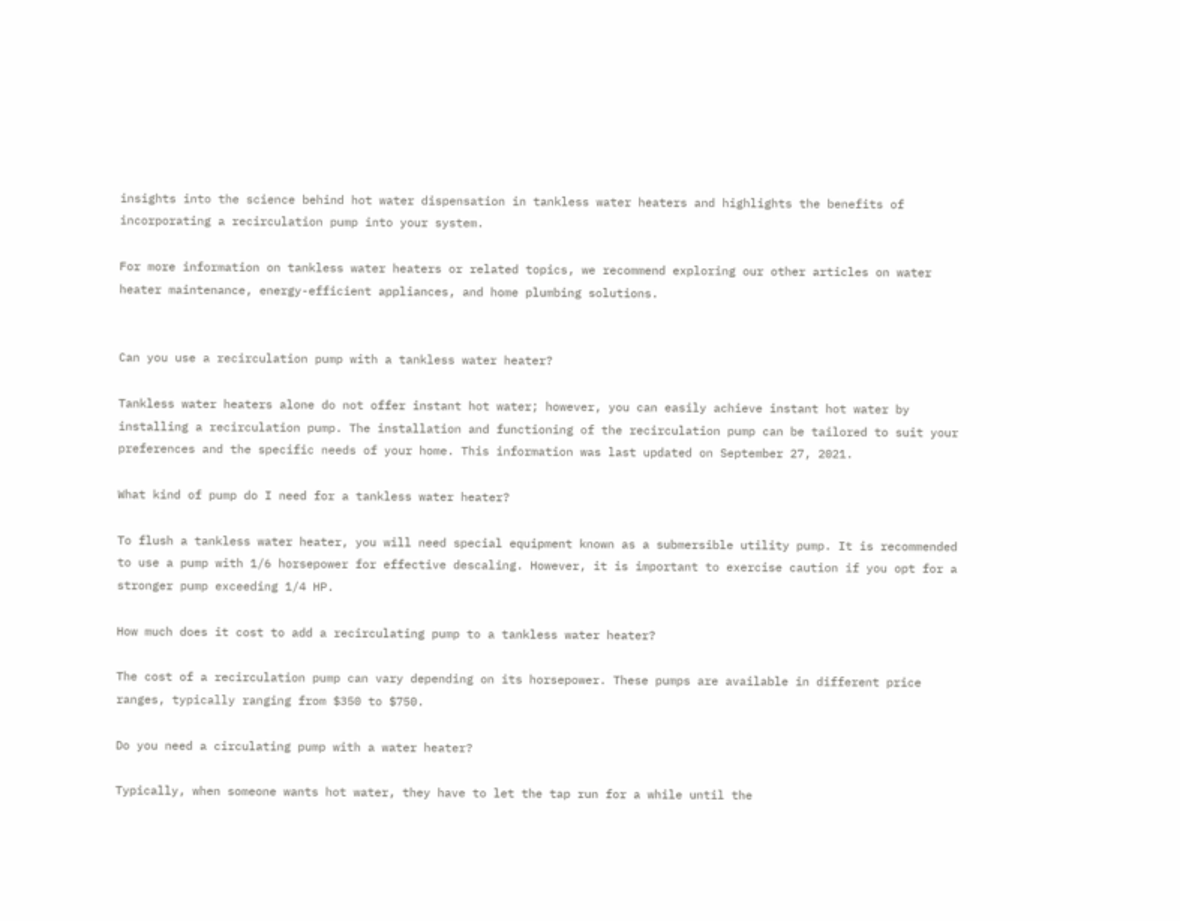insights into the science behind hot water dispensation in tankless water heaters and highlights the benefits of incorporating a recirculation pump into your system.

For more information on tankless water heaters or related topics, we recommend exploring our other articles on water heater maintenance, energy-efficient appliances, and home plumbing solutions.


Can you use a recirculation pump with a tankless water heater?

Tankless water heaters alone do not offer instant hot water; however, you can easily achieve instant hot water by installing a recirculation pump. The installation and functioning of the recirculation pump can be tailored to suit your preferences and the specific needs of your home. This information was last updated on September 27, 2021.

What kind of pump do I need for a tankless water heater?

To flush a tankless water heater, you will need special equipment known as a submersible utility pump. It is recommended to use a pump with 1/6 horsepower for effective descaling. However, it is important to exercise caution if you opt for a stronger pump exceeding 1/4 HP.

How much does it cost to add a recirculating pump to a tankless water heater?

The cost of a recirculation pump can vary depending on its horsepower. These pumps are available in different price ranges, typically ranging from $350 to $750.

Do you need a circulating pump with a water heater?

Typically, when someone wants hot water, they have to let the tap run for a while until the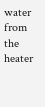water from the heater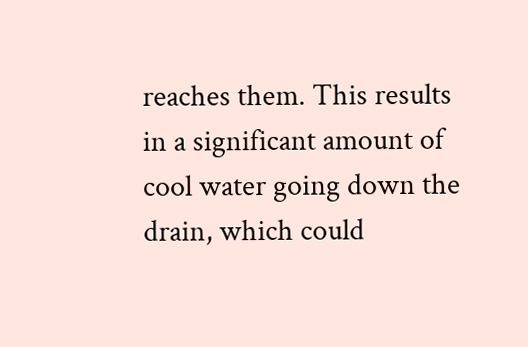reaches them. This results in a significant amount of cool water going down the drain, which could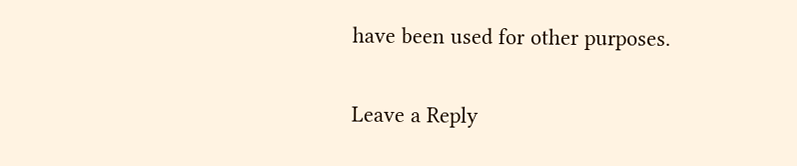have been used for other purposes.

Leave a Reply